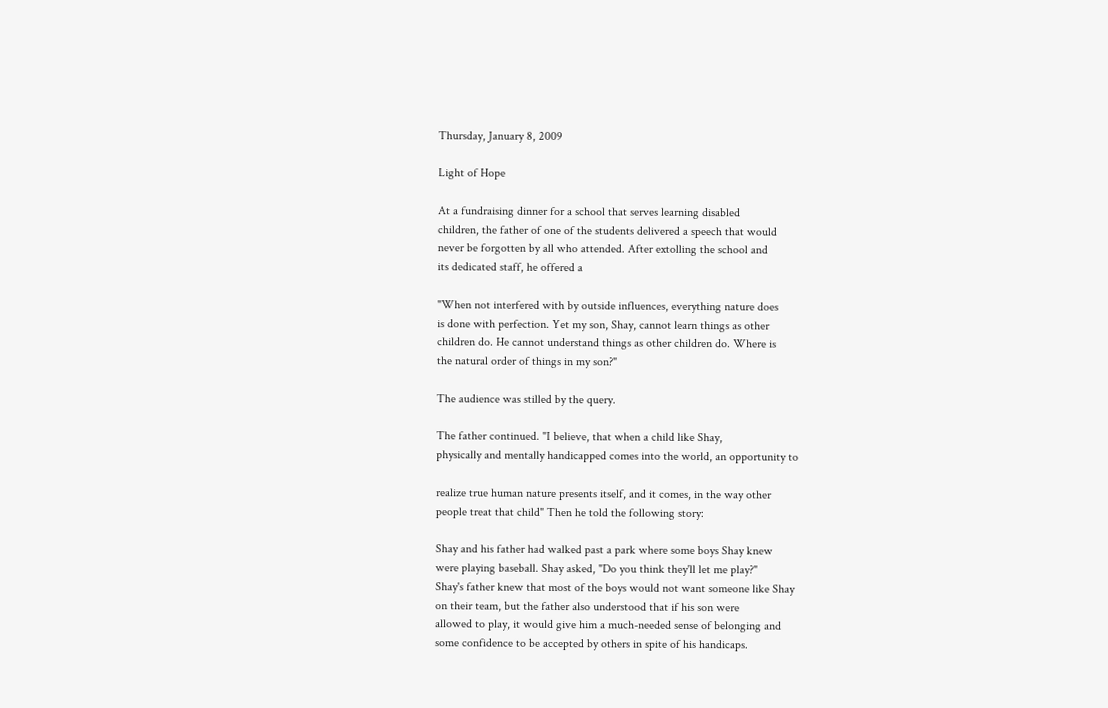Thursday, January 8, 2009

Light of Hope

At a fundraising dinner for a school that serves learning disabled
children, the father of one of the students delivered a speech that would
never be forgotten by all who attended. After extolling the school and
its dedicated staff, he offered a

"When not interfered with by outside influences, everything nature does
is done with perfection. Yet my son, Shay, cannot learn things as other
children do. He cannot understand things as other children do. Where is
the natural order of things in my son?"

The audience was stilled by the query.

The father continued. "I believe, that when a child like Shay,
physically and mentally handicapped comes into the world, an opportunity to

realize true human nature presents itself, and it comes, in the way other
people treat that child" Then he told the following story:

Shay and his father had walked past a park where some boys Shay knew
were playing baseball. Shay asked, "Do you think they'll let me play?"
Shay's father knew that most of the boys would not want someone like Shay
on their team, but the father also understood that if his son were
allowed to play, it would give him a much-needed sense of belonging and
some confidence to be accepted by others in spite of his handicaps.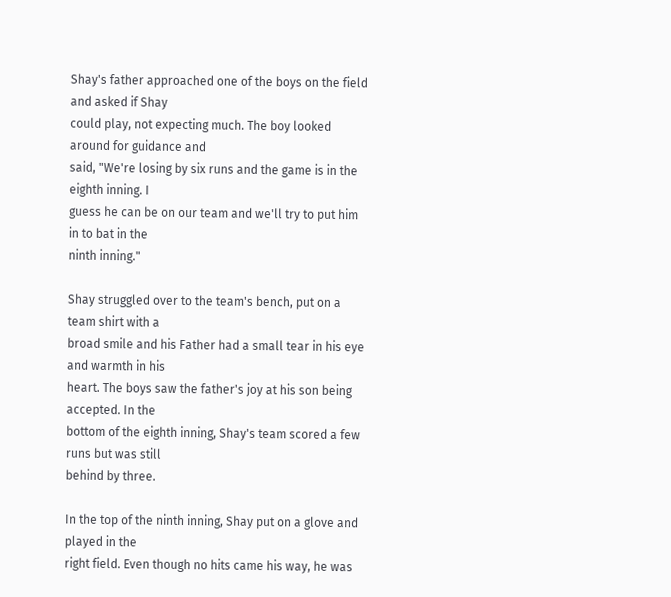Shay's father approached one of the boys on the field and asked if Shay
could play, not expecting much. The boy looked around for guidance and
said, "We're losing by six runs and the game is in the eighth inning. I
guess he can be on our team and we'll try to put him in to bat in the
ninth inning."

Shay struggled over to the team's bench, put on a team shirt with a
broad smile and his Father had a small tear in his eye and warmth in his
heart. The boys saw the father's joy at his son being accepted. In the
bottom of the eighth inning, Shay's team scored a few runs but was still
behind by three.

In the top of the ninth inning, Shay put on a glove and played in the
right field. Even though no hits came his way, he was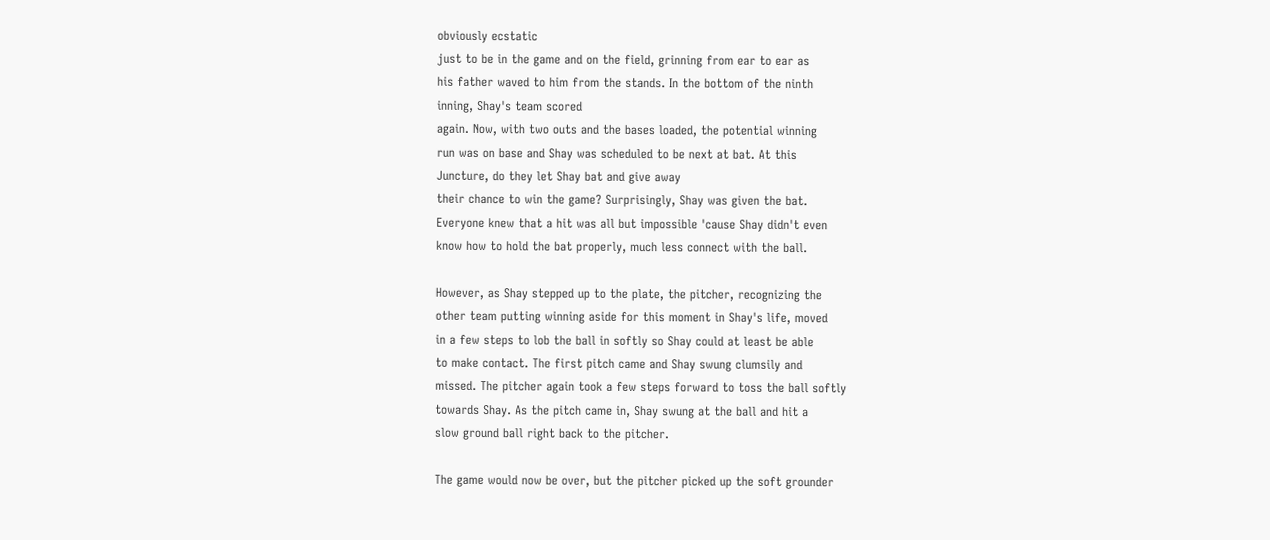obviously ecstatic
just to be in the game and on the field, grinning from ear to ear as
his father waved to him from the stands. In the bottom of the ninth
inning, Shay's team scored
again. Now, with two outs and the bases loaded, the potential winning
run was on base and Shay was scheduled to be next at bat. At this
Juncture, do they let Shay bat and give away
their chance to win the game? Surprisingly, Shay was given the bat.
Everyone knew that a hit was all but impossible 'cause Shay didn't even
know how to hold the bat properly, much less connect with the ball.

However, as Shay stepped up to the plate, the pitcher, recognizing the
other team putting winning aside for this moment in Shay's life, moved
in a few steps to lob the ball in softly so Shay could at least be able
to make contact. The first pitch came and Shay swung clumsily and
missed. The pitcher again took a few steps forward to toss the ball softly
towards Shay. As the pitch came in, Shay swung at the ball and hit a
slow ground ball right back to the pitcher.

The game would now be over, but the pitcher picked up the soft grounder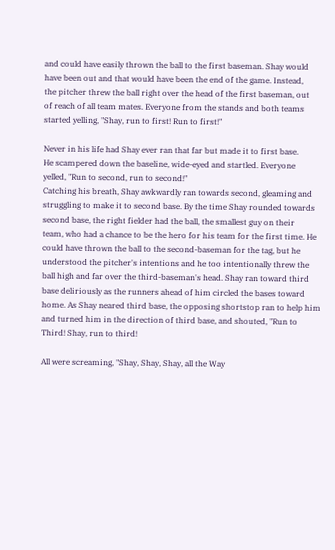and could have easily thrown the ball to the first baseman. Shay would
have been out and that would have been the end of the game. Instead,
the pitcher threw the ball right over the head of the first baseman, out
of reach of all team mates. Everyone from the stands and both teams
started yelling, "Shay, run to first! Run to first!"

Never in his life had Shay ever ran that far but made it to first base.
He scampered down the baseline, wide-eyed and startled. Everyone
yelled, "Run to second, run to second!"
Catching his breath, Shay awkwardly ran towards second, gleaming and
struggling to make it to second base. By the time Shay rounded towards
second base, the right fielder had the ball, the smallest guy on their
team, who had a chance to be the hero for his team for the first time. He
could have thrown the ball to the second-baseman for the tag, but he
understood the pitcher's intentions and he too intentionally threw the
ball high and far over the third-baseman's head. Shay ran toward third
base deliriously as the runners ahead of him circled the bases toward
home. As Shay neared third base, the opposing shortstop ran to help him
and turned him in the direction of third base, and shouted, "Run to
Third! Shay, run to third!

All were screaming, "Shay, Shay, Shay, all the Way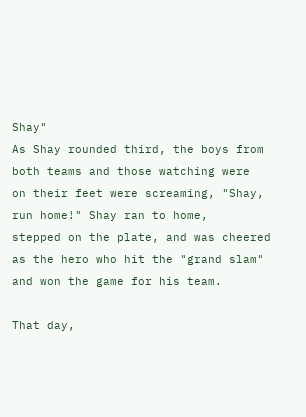Shay"
As Shay rounded third, the boys from both teams and those watching were
on their feet were screaming, "Shay, run home!" Shay ran to home,
stepped on the plate, and was cheered as the hero who hit the "grand slam"
and won the game for his team.

That day,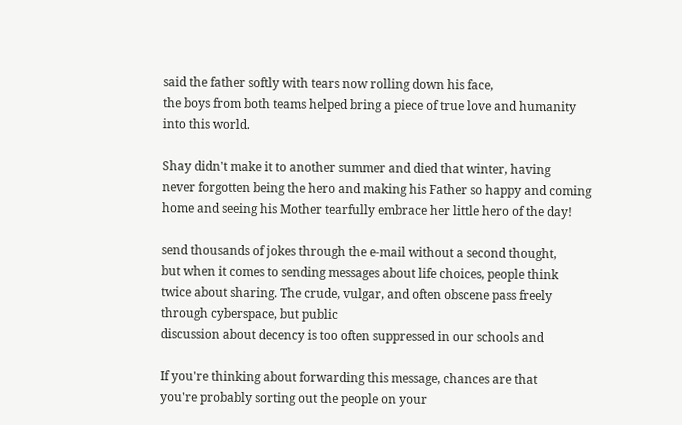said the father softly with tears now rolling down his face,
the boys from both teams helped bring a piece of true love and humanity
into this world.

Shay didn't make it to another summer and died that winter, having
never forgotten being the hero and making his Father so happy and coming
home and seeing his Mother tearfully embrace her little hero of the day!

send thousands of jokes through the e-mail without a second thought,
but when it comes to sending messages about life choices, people think
twice about sharing. The crude, vulgar, and often obscene pass freely
through cyberspace, but public
discussion about decency is too often suppressed in our schools and

If you're thinking about forwarding this message, chances are that
you're probably sorting out the people on your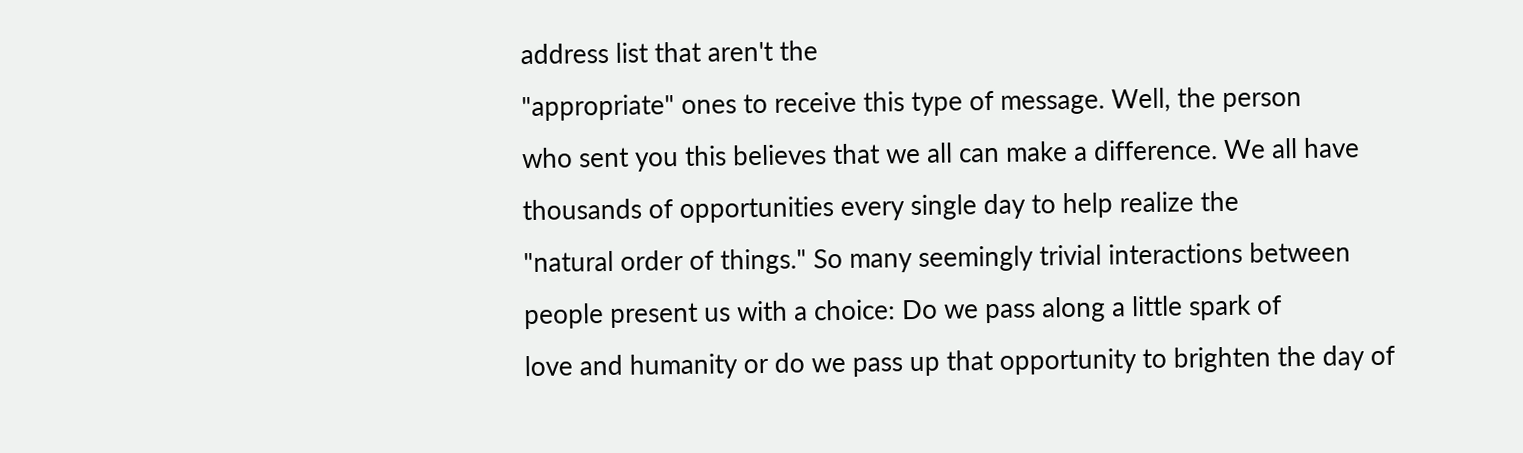address list that aren't the
"appropriate" ones to receive this type of message. Well, the person
who sent you this believes that we all can make a difference. We all have
thousands of opportunities every single day to help realize the
"natural order of things." So many seemingly trivial interactions between
people present us with a choice: Do we pass along a little spark of
love and humanity or do we pass up that opportunity to brighten the day of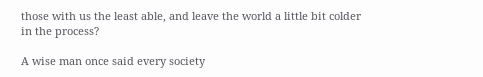those with us the least able, and leave the world a little bit colder
in the process?

A wise man once said every society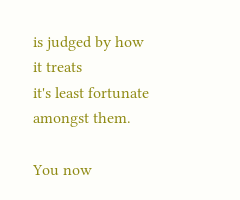is judged by how it treats
it's least fortunate amongst them.

You now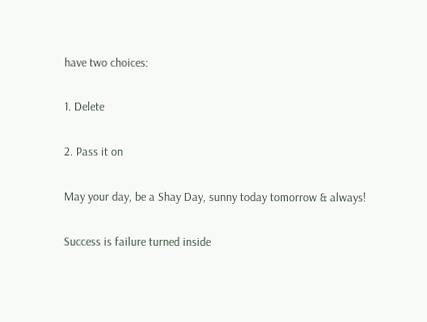have two choices:

1. Delete

2. Pass it on

May your day, be a Shay Day, sunny today tomorrow & always!

Success is failure turned inside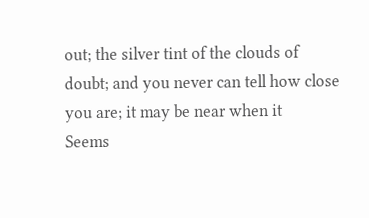out; the silver tint of the clouds of
doubt; and you never can tell how close you are; it may be near when it
Seems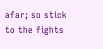afar; so stick to the fights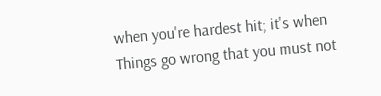when you're hardest hit; it's when
Things go wrong that you must not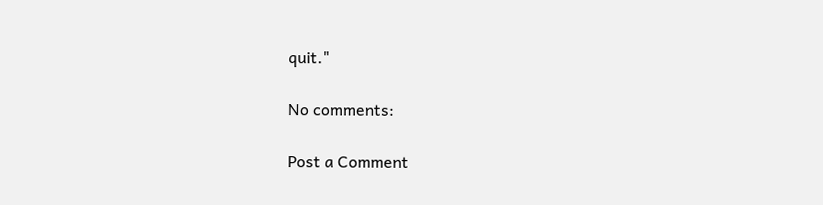quit."

No comments:

Post a Comment